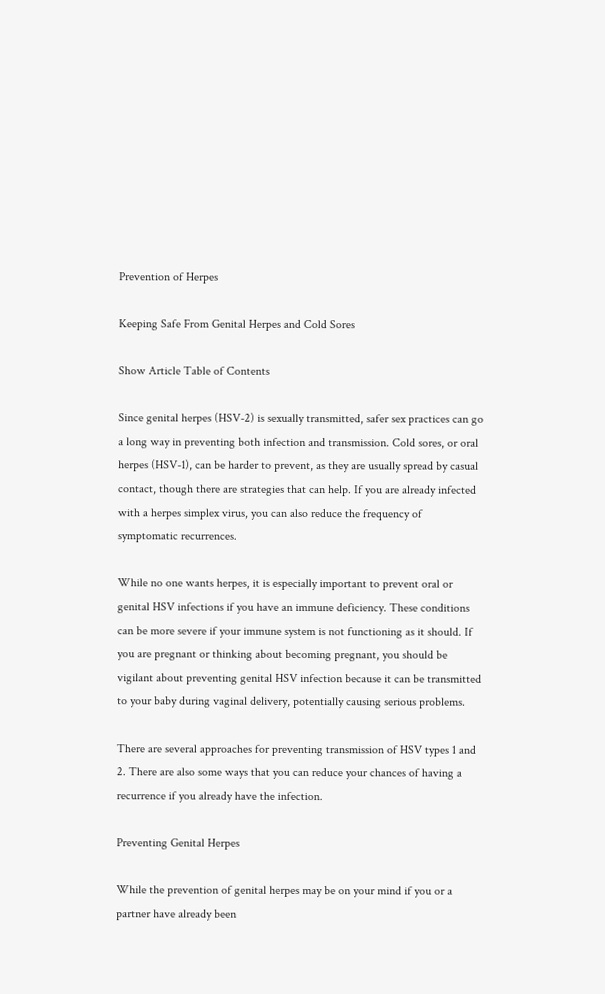Prevention of Herpes

Keeping Safe From Genital Herpes and Cold Sores

Show Article Table of Contents

Since genital herpes (HSV-2) is sexually transmitted, safer sex practices can go a long way in preventing both infection and transmission. Cold sores, or oral herpes (HSV-1), can be harder to prevent, as they are usually spread by casual contact, though there are strategies that can help. If you are already infected with a herpes simplex virus, you can also reduce the frequency of symptomatic recurrences.

While no one wants herpes, it is especially important to prevent oral or genital HSV infections if you have an immune deficiency. These conditions can be more severe if your immune system is not functioning as it should. If you are pregnant or thinking about becoming pregnant, you should be vigilant about preventing genital HSV infection because it can be transmitted to your baby during vaginal delivery, potentially causing serious problems.

There are several approaches for preventing transmission of HSV types 1 and 2. There are also some ways that you can reduce your chances of having a recurrence if you already have the infection.

Preventing Genital Herpes

While the prevention of genital herpes may be on your mind if you or a partner have already been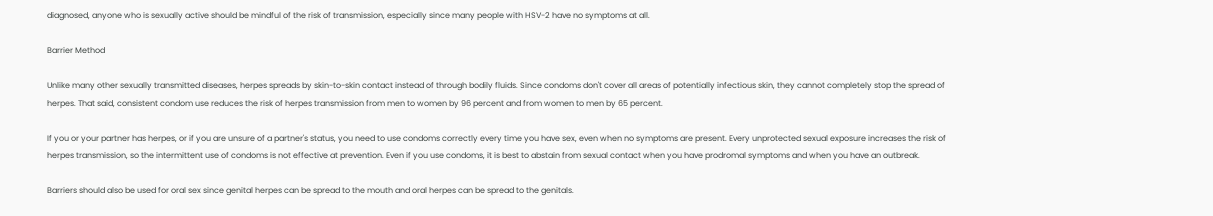diagnosed, anyone who is sexually active should be mindful of the risk of transmission, especially since many people with HSV-2 have no symptoms at all.

Barrier Method

Unlike many other sexually transmitted diseases, herpes spreads by skin-to-skin contact instead of through bodily fluids. Since condoms don't cover all areas of potentially infectious skin, they cannot completely stop the spread of herpes. That said, consistent condom use reduces the risk of herpes transmission from men to women by 96 percent and from women to men by 65 percent.

If you or your partner has herpes, or if you are unsure of a partner's status, you need to use condoms correctly every time you have sex, even when no symptoms are present. Every unprotected sexual exposure increases the risk of herpes transmission, so the intermittent use of condoms is not effective at prevention. Even if you use condoms, it is best to abstain from sexual contact when you have prodromal symptoms and when you have an outbreak.

Barriers should also be used for oral sex since genital herpes can be spread to the mouth and oral herpes can be spread to the genitals.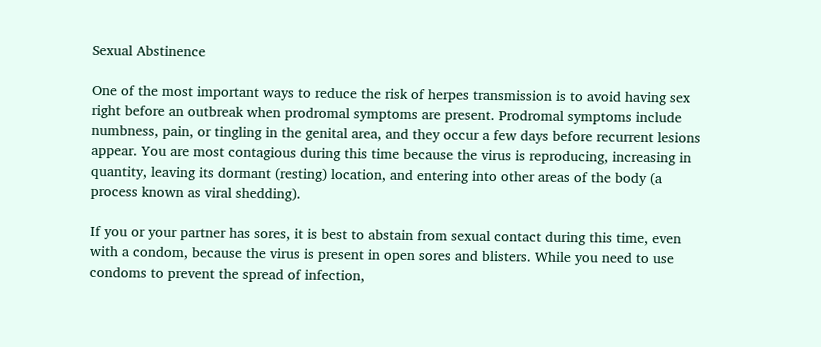Sexual Abstinence

One of the most important ways to reduce the risk of herpes transmission is to avoid having sex right before an outbreak when prodromal symptoms are present. Prodromal symptoms include numbness, pain, or tingling in the genital area, and they occur a few days before recurrent lesions appear. You are most contagious during this time because the virus is reproducing, increasing in quantity, leaving its dormant (resting) location, and entering into other areas of the body (a process known as viral shedding).

If you or your partner has sores, it is best to abstain from sexual contact during this time, even with a condom, because the virus is present in open sores and blisters. While you need to use condoms to prevent the spread of infection,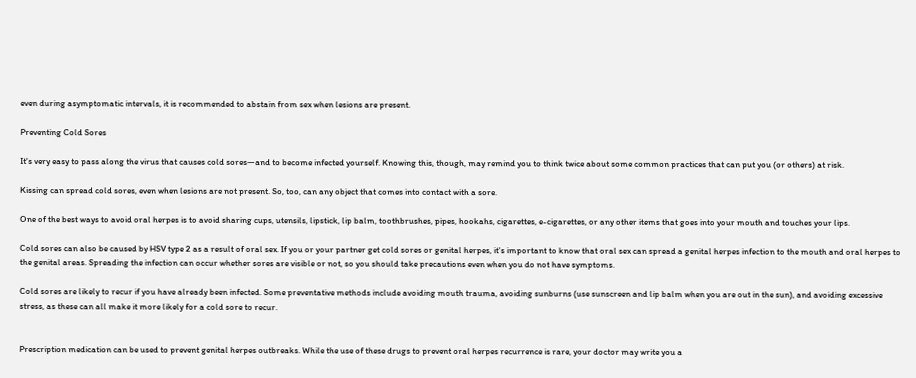even during asymptomatic intervals, it is recommended to abstain from sex when lesions are present.

Preventing Cold Sores

It's very easy to pass along the virus that causes cold sores—and to become infected yourself. Knowing this, though, may remind you to think twice about some common practices that can put you (or others) at risk.

Kissing can spread cold sores, even when lesions are not present. So, too, can any object that comes into contact with a sore.

One of the best ways to avoid oral herpes is to avoid sharing cups, utensils, lipstick, lip balm, toothbrushes, pipes, hookahs, cigarettes, e-cigarettes, or any other items that goes into your mouth and touches your lips.

Cold sores can also be caused by HSV type 2 as a result of oral sex. If you or your partner get cold sores or genital herpes, it's important to know that oral sex can spread a genital herpes infection to the mouth and oral herpes to the genital areas. Spreading the infection can occur whether sores are visible or not, so you should take precautions even when you do not have symptoms.

Cold sores are likely to recur if you have already been infected. Some preventative methods include avoiding mouth trauma, avoiding sunburns (use sunscreen and lip balm when you are out in the sun), and avoiding excessive stress, as these can all make it more likely for a cold sore to recur.


Prescription medication can be used to prevent genital herpes outbreaks. While the use of these drugs to prevent oral herpes recurrence is rare, your doctor may write you a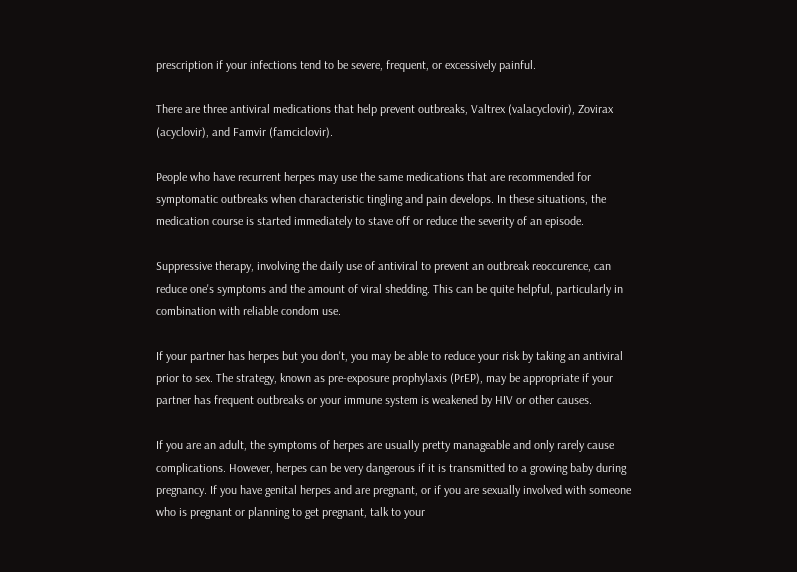prescription if your infections tend to be severe, frequent, or excessively painful.

There are three antiviral medications that help prevent outbreaks, Valtrex (valacyclovir), Zovirax (acyclovir), and Famvir (famciclovir).

People who have recurrent herpes may use the same medications that are recommended for symptomatic outbreaks when characteristic tingling and pain develops. In these situations, the medication course is started immediately to stave off or reduce the severity of an episode.

Suppressive therapy, involving the daily use of antiviral to prevent an outbreak reoccurence, can reduce one's symptoms and the amount of viral shedding. This can be quite helpful, particularly in combination with reliable condom use.

If your partner has herpes but you don't, you may be able to reduce your risk by taking an antiviral prior to sex. The strategy, known as pre-exposure prophylaxis (PrEP), may be appropriate if your partner has frequent outbreaks or your immune system is weakened by HIV or other causes.

If you are an adult, the symptoms of herpes are usually pretty manageable and only rarely cause complications. However, herpes can be very dangerous if it is transmitted to a growing baby during pregnancy. If you have genital herpes and are pregnant, or if you are sexually involved with someone who is pregnant or planning to get pregnant, talk to your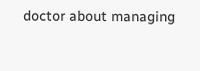doctor about managing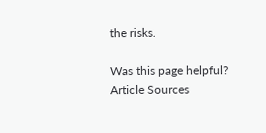the risks.

Was this page helpful?
Article Sources